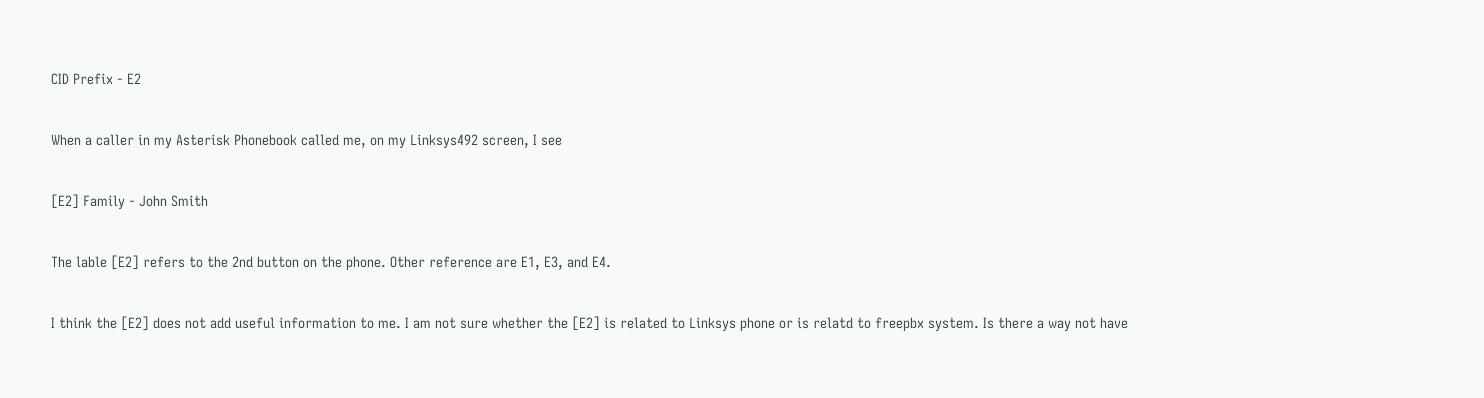CID Prefix - E2

When a caller in my Asterisk Phonebook called me, on my Linksys492 screen, I see

[E2] Family - John Smith

The lable [E2] refers to the 2nd button on the phone. Other reference are E1, E3, and E4.

I think the [E2] does not add useful information to me. I am not sure whether the [E2] is related to Linksys phone or is relatd to freepbx system. Is there a way not have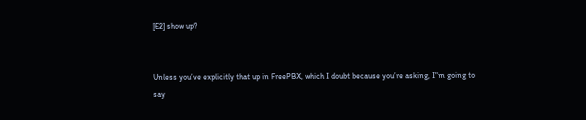[E2] show up?


Unless you’ve explicitly that up in FreePBX, which I doubt because you’re asking, I"m going to say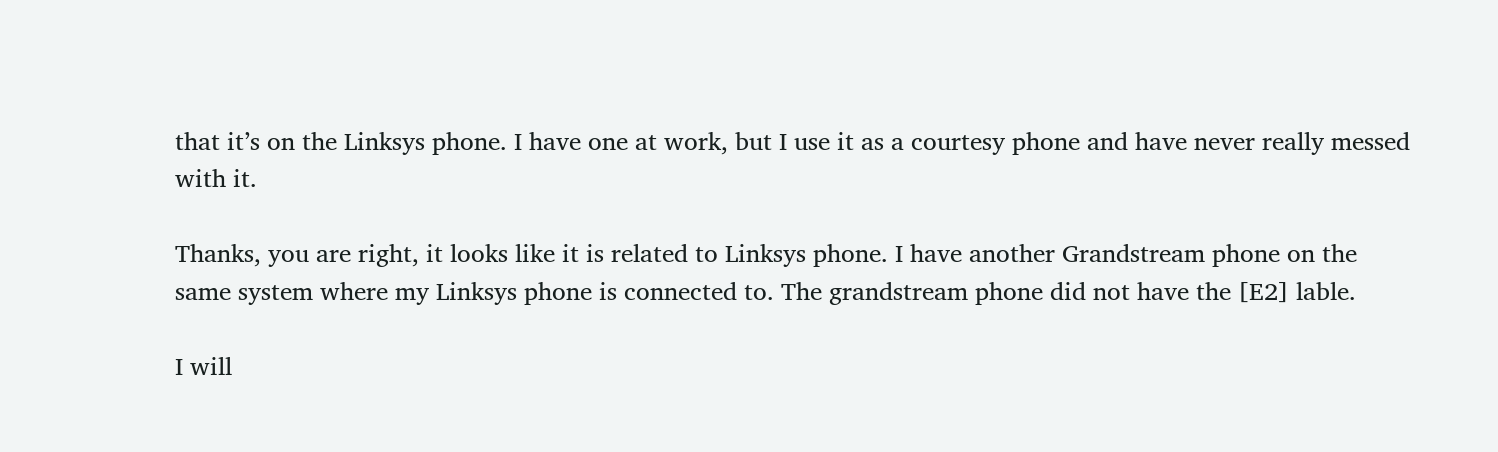that it’s on the Linksys phone. I have one at work, but I use it as a courtesy phone and have never really messed with it.

Thanks, you are right, it looks like it is related to Linksys phone. I have another Grandstream phone on the same system where my Linksys phone is connected to. The grandstream phone did not have the [E2] lable.

I will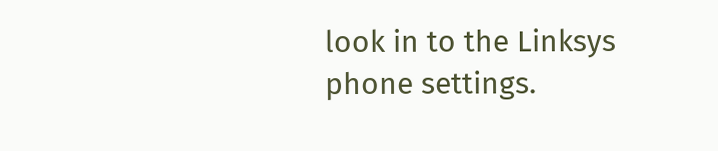look in to the Linksys phone settings.